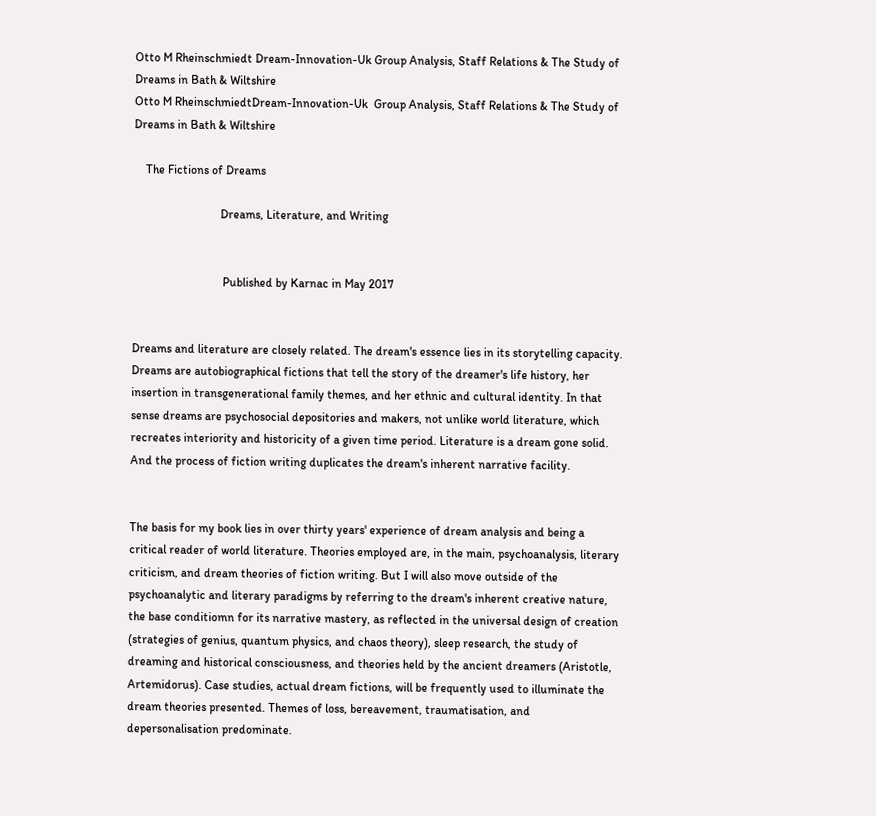Otto M Rheinschmiedt Dream-Innovation-Uk Group Analysis, Staff Relations & The Study of Dreams in Bath & Wiltshire
Otto M RheinschmiedtDream-Innovation-Uk  Group Analysis, Staff Relations & The Study of Dreams in Bath & Wiltshire

    The Fictions of Dreams

                             Dreams, Literature, and Writing


                              Published by Karnac in May 2017


Dreams and literature are closely related. The dream's essence lies in its storytelling capacity. Dreams are autobiographical fictions that tell the story of the dreamer's life history, her insertion in transgenerational family themes, and her ethnic and cultural identity. In that sense dreams are psychosocial depositories and makers, not unlike world literature, which recreates interiority and historicity of a given time period. Literature is a dream gone solid. And the process of fiction writing duplicates the dream's inherent narrative facility.


The basis for my book lies in over thirty years' experience of dream analysis and being a critical reader of world literature. Theories employed are, in the main, psychoanalysis, literary criticism, and dream theories of fiction writing. But I will also move outside of the psychoanalytic and literary paradigms by referring to the dream's inherent creative nature, the base conditiomn for its narrative mastery, as reflected in the universal design of creation (strategies of genius, quantum physics, and chaos theory), sleep research, the study of dreaming and historical consciousness, and theories held by the ancient dreamers (Aristotle, Artemidorus). Case studies, actual dream fictions, will be frequently used to illuminate the dream theories presented. Themes of loss, bereavement, traumatisation, and depersonalisation predominate.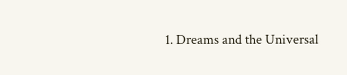1. Dreams and the Universal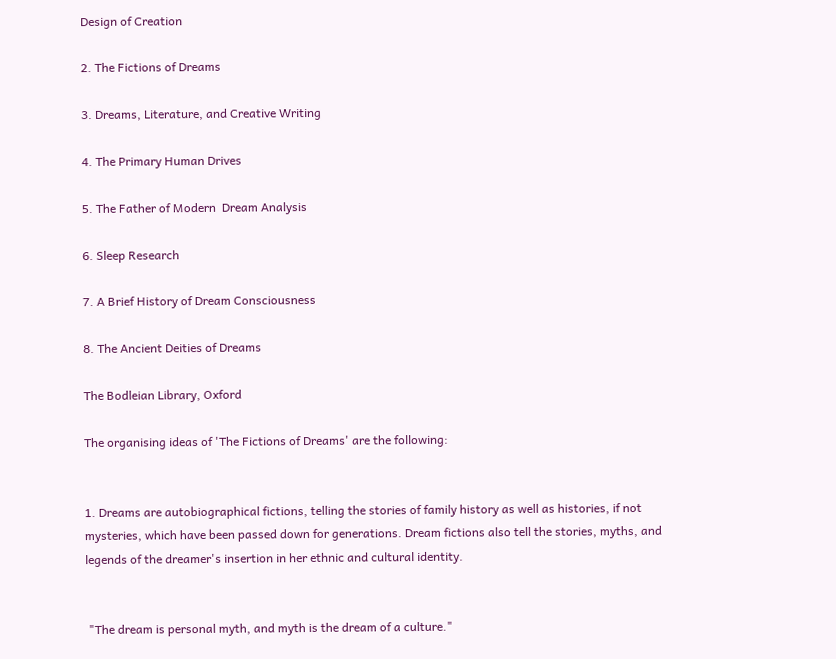Design of Creation

2. The Fictions of Dreams

3. Dreams, Literature, and Creative Writing

4. The Primary Human Drives

5. The Father of Modern  Dream Analysis

6. Sleep Research

7. A Brief History of Dream Consciousness

8. The Ancient Deities of Dreams

The Bodleian Library, Oxford

The organising ideas of 'The Fictions of Dreams' are the following:


1. Dreams are autobiographical fictions, telling the stories of family history as well as histories, if not mysteries, which have been passed down for generations. Dream fictions also tell the stories, myths, and legends of the dreamer's insertion in her ethnic and cultural identity.


 "The dream is personal myth, and myth is the dream of a culture."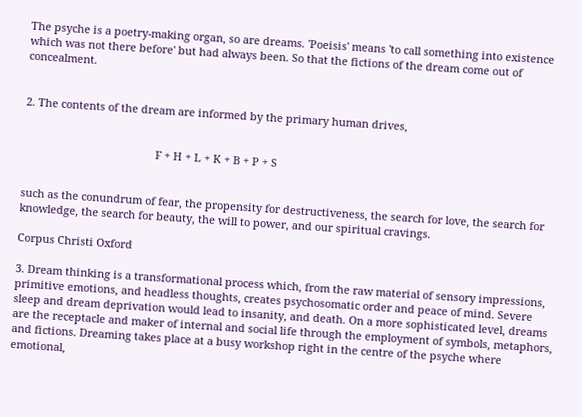The psyche is a poetry-making organ, so are dreams. 'Poeisis' means 'to call something into existence which was not there before' but had always been. So that the fictions of the dream come out of concealment.


2. The contents of the dream are informed by the primary human drives,


                                            F + H + L + K + B + P + S


such as the conundrum of fear, the propensity for destructiveness, the search for love, the search for knowledge, the search for beauty, the will to power, and our spiritual cravings.

Corpus Christi Oxford

3. Dream thinking is a transformational process which, from the raw material of sensory impressions, primitive emotions, and headless thoughts, creates psychosomatic order and peace of mind. Severe sleep and dream deprivation would lead to insanity, and death. On a more sophisticated level, dreams are the receptacle and maker of internal and social life through the employment of symbols, metaphors, and fictions. Dreaming takes place at a busy workshop right in the centre of the psyche where emotional,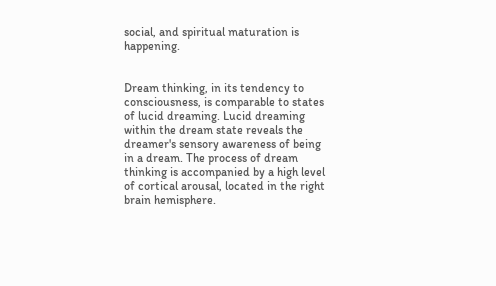social, and spiritual maturation is happening.


Dream thinking, in its tendency to consciousness, is comparable to states of lucid dreaming. Lucid dreaming within the dream state reveals the dreamer's sensory awareness of being in a dream. The process of dream thinking is accompanied by a high level of cortical arousal, located in the right brain hemisphere.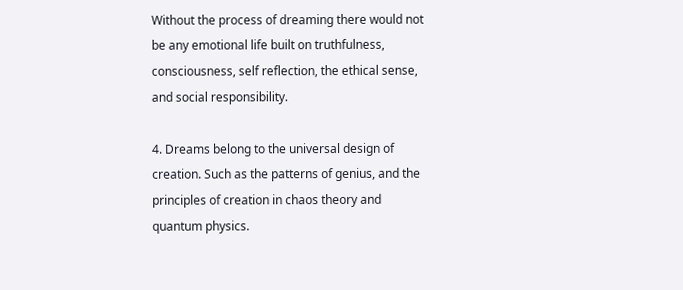Without the process of dreaming there would not be any emotional life built on truthfulness, consciousness, self reflection, the ethical sense, and social responsibility.

4. Dreams belong to the universal design of creation. Such as the patterns of genius, and the principles of creation in chaos theory and quantum physics.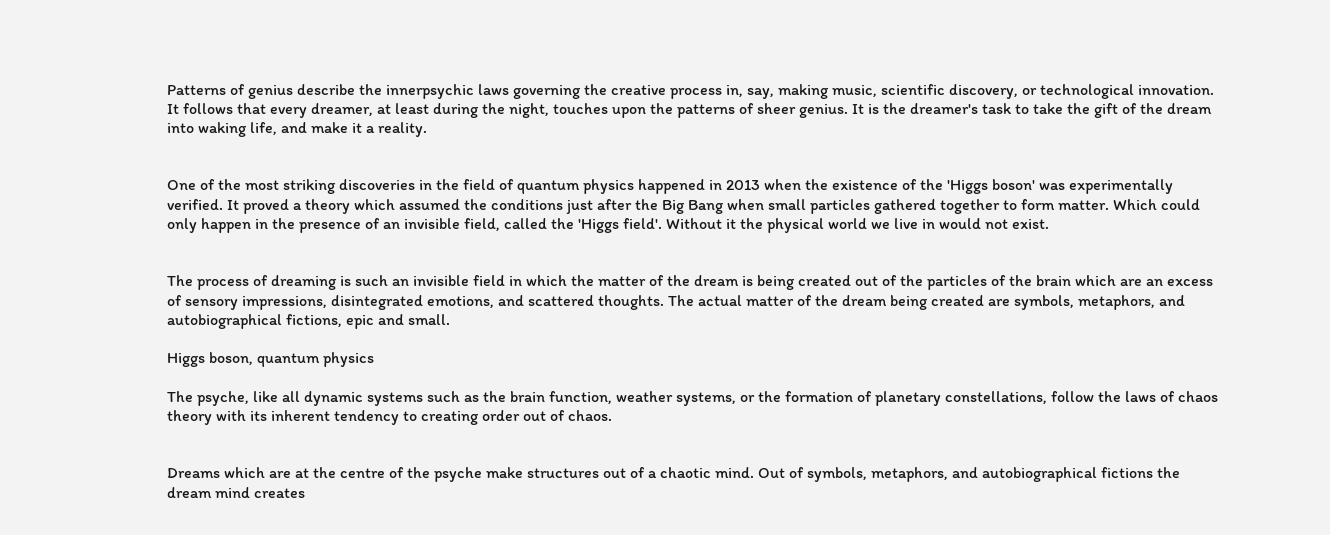Patterns of genius describe the innerpsychic laws governing the creative process in, say, making music, scientific discovery, or technological innovation. It follows that every dreamer, at least during the night, touches upon the patterns of sheer genius. It is the dreamer's task to take the gift of the dream into waking life, and make it a reality.


One of the most striking discoveries in the field of quantum physics happened in 2013 when the existence of the 'Higgs boson' was experimentally verified. It proved a theory which assumed the conditions just after the Big Bang when small particles gathered together to form matter. Which could only happen in the presence of an invisible field, called the 'Higgs field'. Without it the physical world we live in would not exist.


The process of dreaming is such an invisible field in which the matter of the dream is being created out of the particles of the brain which are an excess of sensory impressions, disintegrated emotions, and scattered thoughts. The actual matter of the dream being created are symbols, metaphors, and autobiographical fictions, epic and small.

Higgs boson, quantum physics

The psyche, like all dynamic systems such as the brain function, weather systems, or the formation of planetary constellations, follow the laws of chaos theory with its inherent tendency to creating order out of chaos.


Dreams which are at the centre of the psyche make structures out of a chaotic mind. Out of symbols, metaphors, and autobiographical fictions the dream mind creates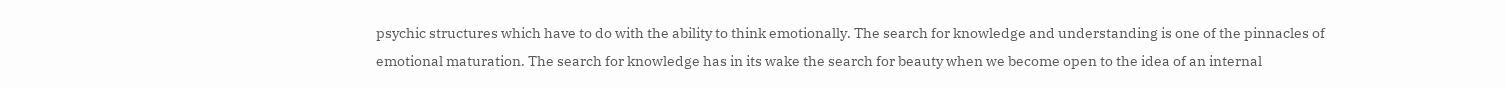psychic structures which have to do with the ability to think emotionally. The search for knowledge and understanding is one of the pinnacles of emotional maturation. The search for knowledge has in its wake the search for beauty when we become open to the idea of an internal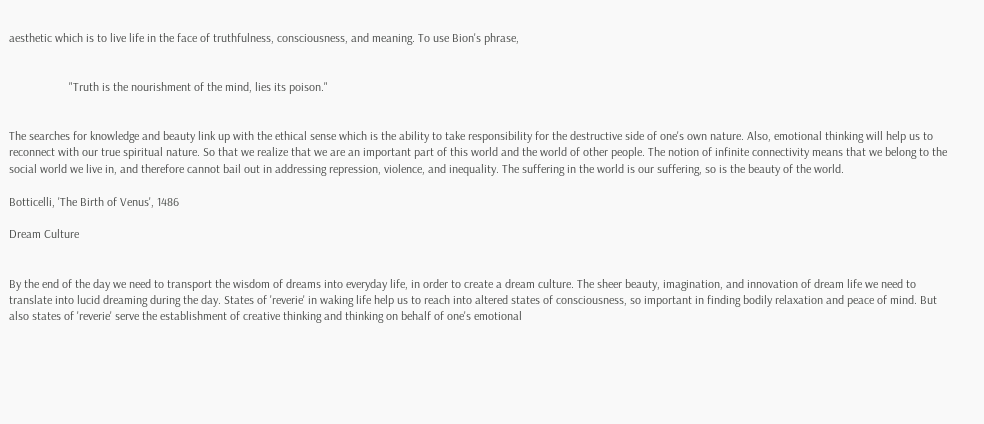aesthetic which is to live life in the face of truthfulness, consciousness, and meaning. To use Bion's phrase,


                    "Truth is the nourishment of the mind, lies its poison."


The searches for knowledge and beauty link up with the ethical sense which is the ability to take responsibility for the destructive side of one's own nature. Also, emotional thinking will help us to reconnect with our true spiritual nature. So that we realize that we are an important part of this world and the world of other people. The notion of infinite connectivity means that we belong to the social world we live in, and therefore cannot bail out in addressing repression, violence, and inequality. The suffering in the world is our suffering, so is the beauty of the world.

Botticelli, 'The Birth of Venus', 1486

Dream Culture


By the end of the day we need to transport the wisdom of dreams into everyday life, in order to create a dream culture. The sheer beauty, imagination, and innovation of dream life we need to translate into lucid dreaming during the day. States of 'reverie' in waking life help us to reach into altered states of consciousness, so important in finding bodily relaxation and peace of mind. But also states of 'reverie' serve the establishment of creative thinking and thinking on behalf of one's emotional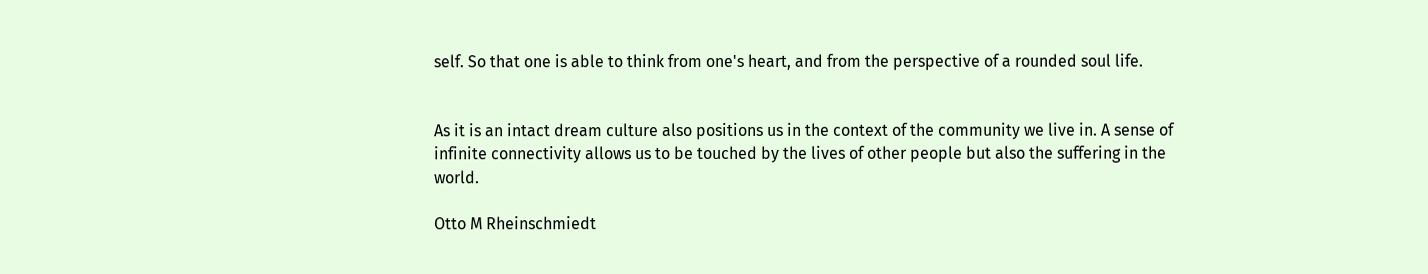self. So that one is able to think from one's heart, and from the perspective of a rounded soul life.


As it is an intact dream culture also positions us in the context of the community we live in. A sense of infinite connectivity allows us to be touched by the lives of other people but also the suffering in the world.

Otto M Rheinschmiedt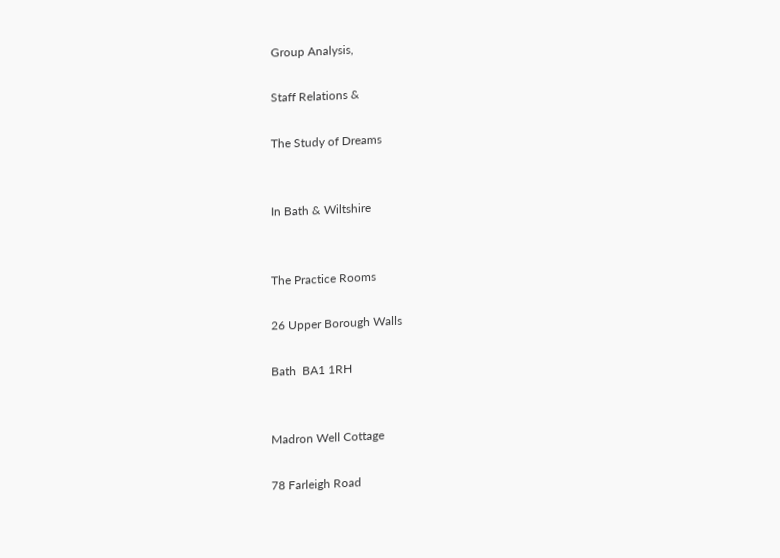Group Analysis,

Staff Relations &

The Study of Dreams


In Bath & Wiltshire


The Practice Rooms

26 Upper Borough Walls

Bath  BA1 1RH


Madron Well Cottage

78 Farleigh Road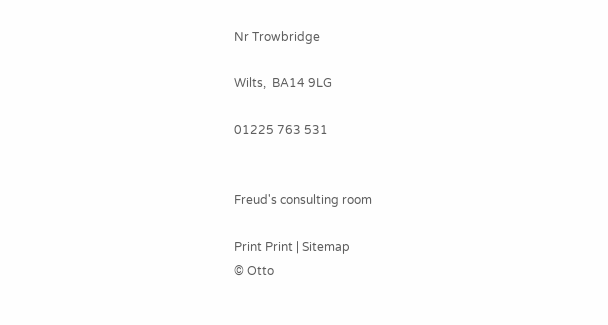Nr Trowbridge

Wilts,  BA14 9LG

01225 763 531


Freud's consulting room

Print Print | Sitemap
© Otto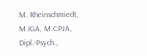M. Rheinschmiedt, M.IGA, M.CPJA, Dipl.-Psych.,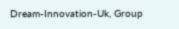Dream-Innovation-Uk, Group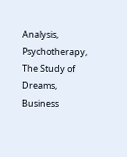Analysis, Psychotherapy, The Study of Dreams, Business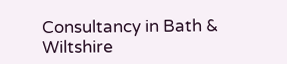Consultancy in Bath & Wiltshire